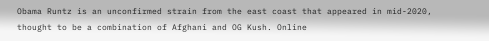Obama Runtz is an unconfirmed strain from the east coast that appeared in mid-2020, thought to be a combination of Afghani and OG Kush. Online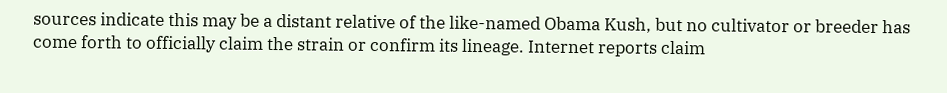sources indicate this may be a distant relative of the like-named Obama Kush, but no cultivator or breeder has come forth to officially claim the strain or confirm its lineage. Internet reports claim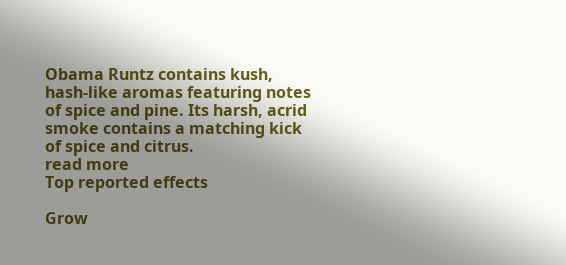Obama Runtz contains kush, hash-like aromas featuring notes of spice and pine. Its harsh, acrid smoke contains a matching kick of spice and citrus.
read more
Top reported effects

Grow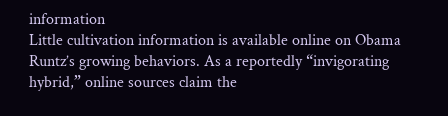information
Little cultivation information is available online on Obama Runtz’s growing behaviors. As a reportedly “invigorating hybrid,” online sources claim the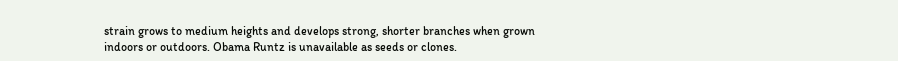strain grows to medium heights and develops strong, shorter branches when grown indoors or outdoors. Obama Runtz is unavailable as seeds or clones.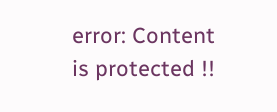error: Content is protected !!